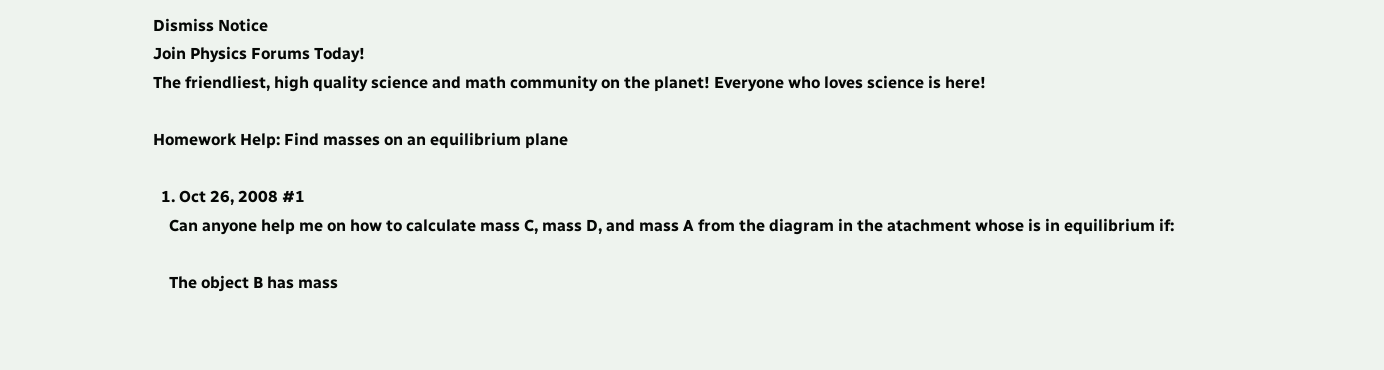Dismiss Notice
Join Physics Forums Today!
The friendliest, high quality science and math community on the planet! Everyone who loves science is here!

Homework Help: Find masses on an equilibrium plane

  1. Oct 26, 2008 #1
    Can anyone help me on how to calculate mass C, mass D, and mass A from the diagram in the atachment whose is in equilibrium if:

    The object B has mass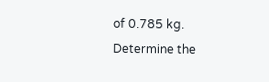of 0.785 kg. Determine the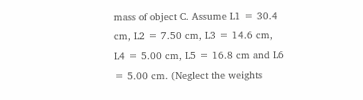mass of object C. Assume L1 = 30.4 cm, L2 = 7.50 cm, L3 = 14.6 cm, L4 = 5.00 cm, L5 = 16.8 cm and L6 = 5.00 cm. (Neglect the weights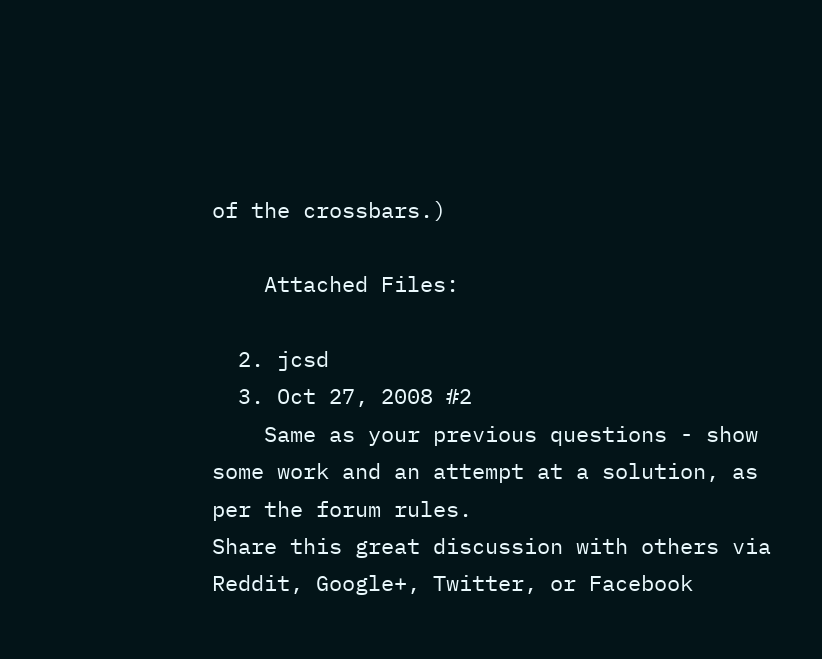of the crossbars.)

    Attached Files:

  2. jcsd
  3. Oct 27, 2008 #2
    Same as your previous questions - show some work and an attempt at a solution, as per the forum rules.
Share this great discussion with others via Reddit, Google+, Twitter, or Facebook